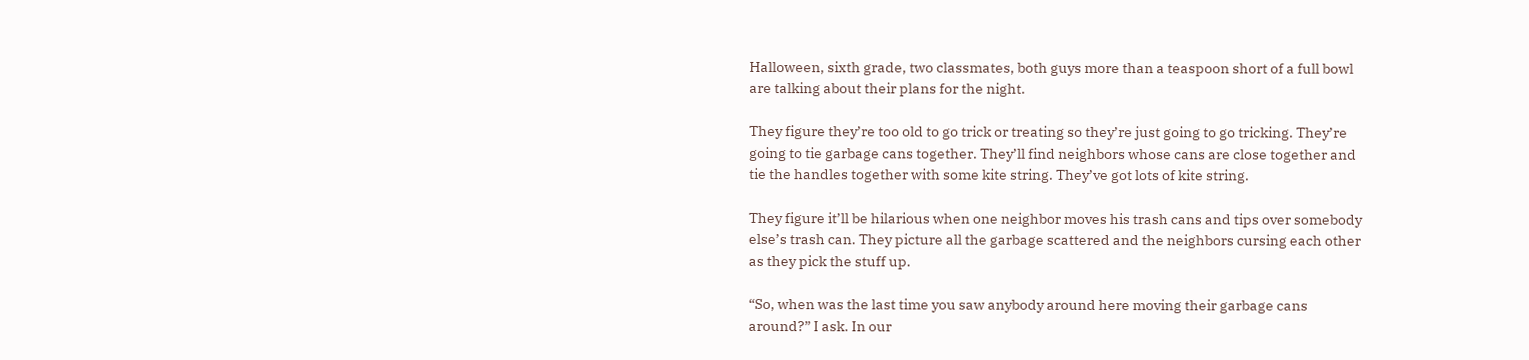Halloween, sixth grade, two classmates, both guys more than a teaspoon short of a full bowl are talking about their plans for the night.

They figure they’re too old to go trick or treating so they’re just going to go tricking. They’re going to tie garbage cans together. They’ll find neighbors whose cans are close together and tie the handles together with some kite string. They’ve got lots of kite string.

They figure it’ll be hilarious when one neighbor moves his trash cans and tips over somebody else’s trash can. They picture all the garbage scattered and the neighbors cursing each other as they pick the stuff up.

“So, when was the last time you saw anybody around here moving their garbage cans around?” I ask. In our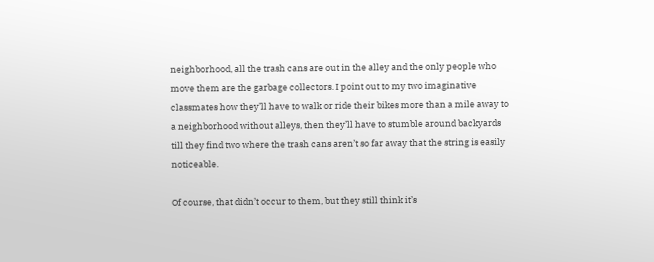neighborhood, all the trash cans are out in the alley and the only people who move them are the garbage collectors. I point out to my two imaginative classmates how they’ll have to walk or ride their bikes more than a mile away to a neighborhood without alleys, then they’ll have to stumble around backyards till they find two where the trash cans aren’t so far away that the string is easily noticeable.

Of course, that didn’t occur to them, but they still think it’s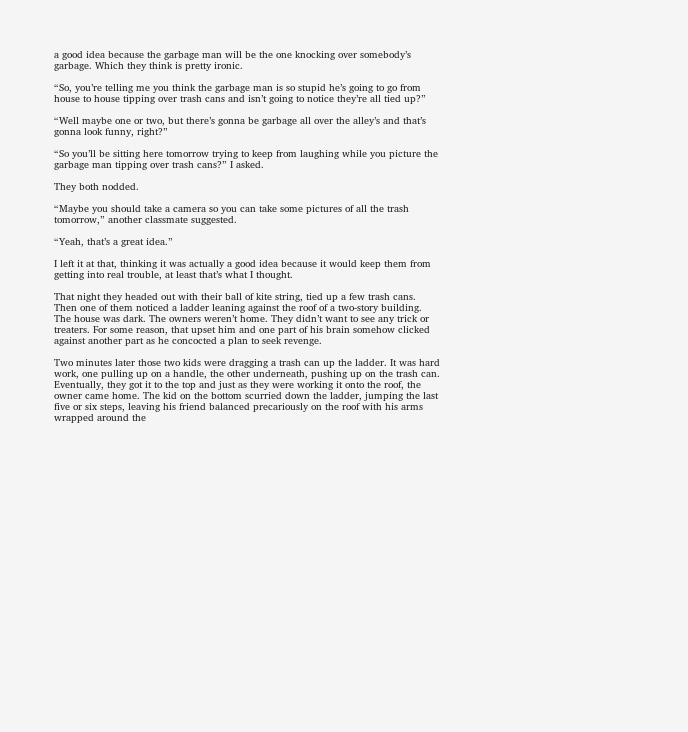a good idea because the garbage man will be the one knocking over somebody’s garbage. Which they think is pretty ironic.

“So, you’re telling me you think the garbage man is so stupid he’s going to go from house to house tipping over trash cans and isn’t going to notice they’re all tied up?”

“Well maybe one or two, but there’s gonna be garbage all over the alley’s and that’s gonna look funny, right?”

“So you’ll be sitting here tomorrow trying to keep from laughing while you picture the garbage man tipping over trash cans?” I asked.

They both nodded.

“Maybe you should take a camera so you can take some pictures of all the trash tomorrow,” another classmate suggested.

“Yeah, that’s a great idea.”

I left it at that, thinking it was actually a good idea because it would keep them from getting into real trouble, at least that’s what I thought.

That night they headed out with their ball of kite string, tied up a few trash cans. Then one of them noticed a ladder leaning against the roof of a two-story building. The house was dark. The owners weren’t home. They didn’t want to see any trick or treaters. For some reason, that upset him and one part of his brain somehow clicked against another part as he concocted a plan to seek revenge.

Two minutes later those two kids were dragging a trash can up the ladder. It was hard work, one pulling up on a handle, the other underneath, pushing up on the trash can. Eventually, they got it to the top and just as they were working it onto the roof, the owner came home. The kid on the bottom scurried down the ladder, jumping the last five or six steps, leaving his friend balanced precariously on the roof with his arms wrapped around the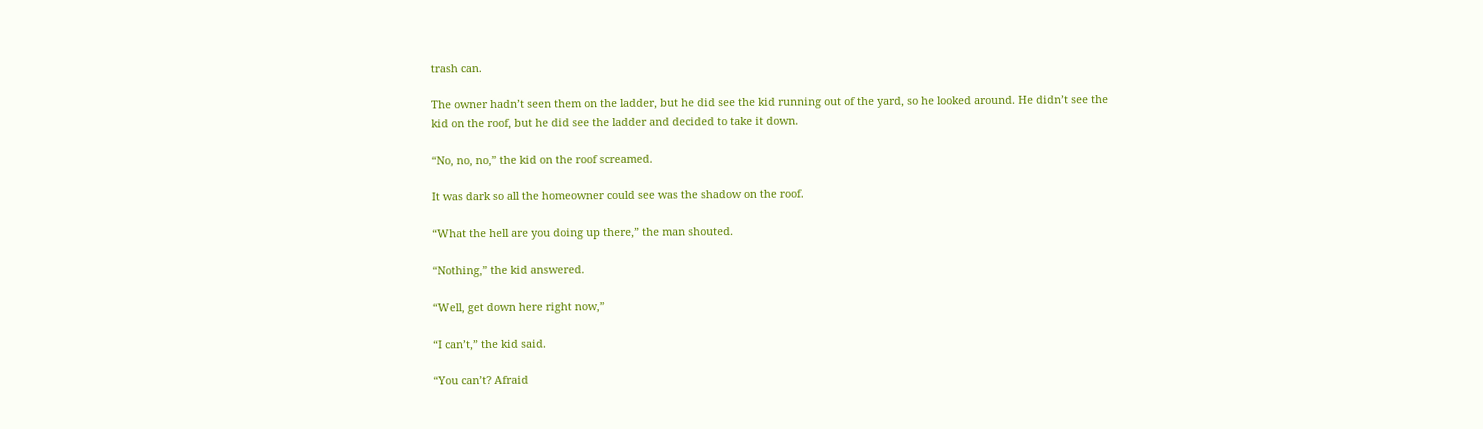trash can.

The owner hadn’t seen them on the ladder, but he did see the kid running out of the yard, so he looked around. He didn’t see the kid on the roof, but he did see the ladder and decided to take it down.

“No, no, no,” the kid on the roof screamed.

It was dark so all the homeowner could see was the shadow on the roof.

“What the hell are you doing up there,” the man shouted.

“Nothing,” the kid answered.

“Well, get down here right now,”

“I can’t,” the kid said.

“You can’t? Afraid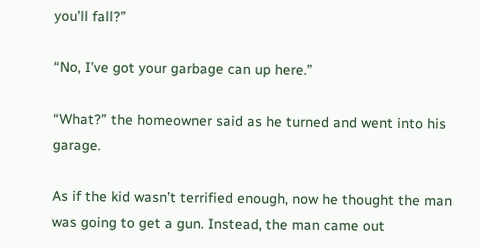you’ll fall?”

“No, I’ve got your garbage can up here.”

“What?” the homeowner said as he turned and went into his garage.

As if the kid wasn’t terrified enough, now he thought the man was going to get a gun. Instead, the man came out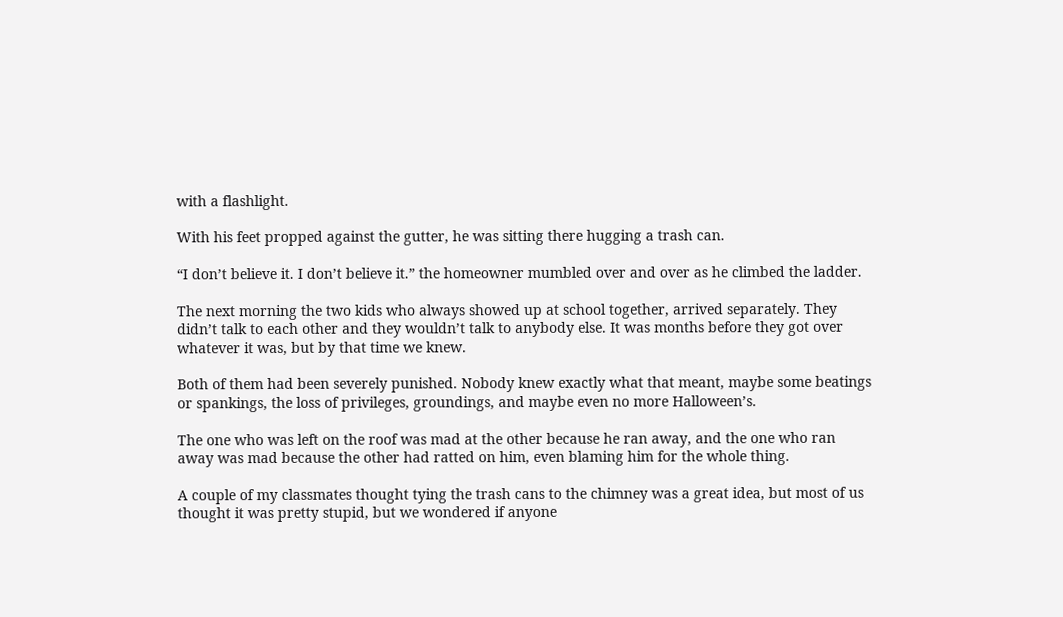with a flashlight.

With his feet propped against the gutter, he was sitting there hugging a trash can.

“I don’t believe it. I don’t believe it.” the homeowner mumbled over and over as he climbed the ladder.

The next morning the two kids who always showed up at school together, arrived separately. They didn’t talk to each other and they wouldn’t talk to anybody else. It was months before they got over whatever it was, but by that time we knew.

Both of them had been severely punished. Nobody knew exactly what that meant, maybe some beatings or spankings, the loss of privileges, groundings, and maybe even no more Halloween’s.

The one who was left on the roof was mad at the other because he ran away, and the one who ran away was mad because the other had ratted on him, even blaming him for the whole thing.

A couple of my classmates thought tying the trash cans to the chimney was a great idea, but most of us thought it was pretty stupid, but we wondered if anyone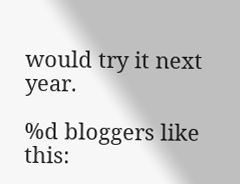would try it next year.

%d bloggers like this: